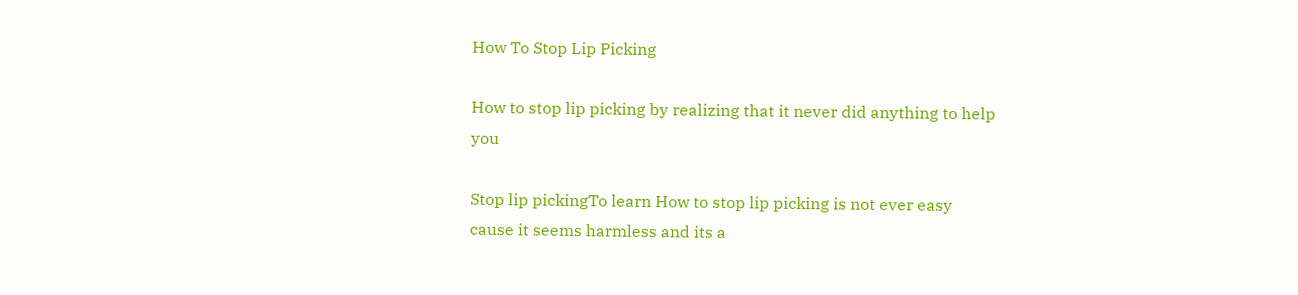How To Stop Lip Picking

How to stop lip picking by realizing that it never did anything to help you

Stop lip pickingTo learn How to stop lip picking is not ever easy cause it seems harmless and its a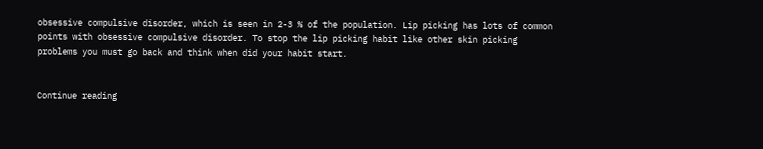obsessive compulsive disorder, which is seen in 2-3 % of the population. Lip picking has lots of common points with obsessive compulsive disorder. To stop the lip picking habit like other skin picking problems you must go back and think when did your habit start.


Continue reading